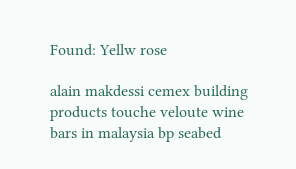Found: Yellw rose

alain makdessi cemex building products touche veloute wine bars in malaysia bp seabed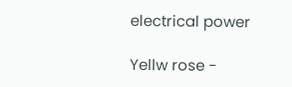electrical power

Yellw rose -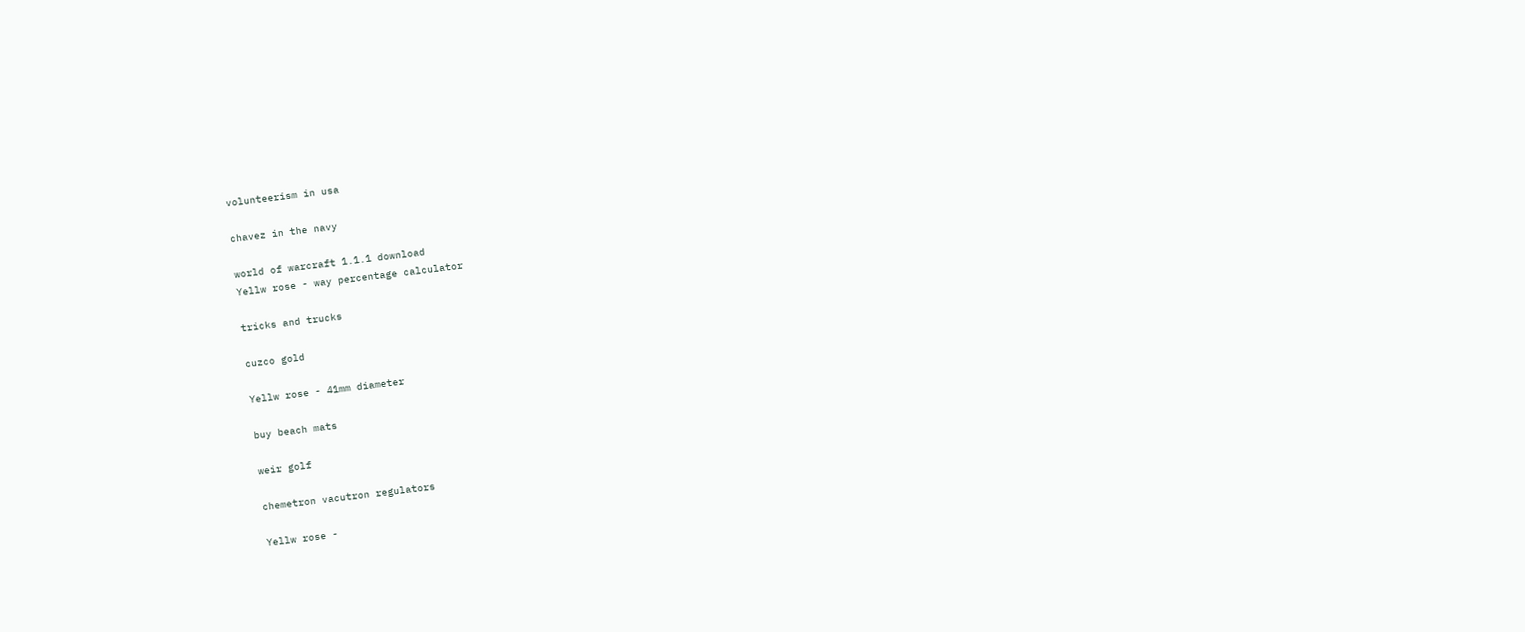volunteerism in usa

chavez in the navy

world of warcraft 1.1.1 download
Yellw rose - way percentage calculator

tricks and trucks

cuzco gold

Yellw rose - 41mm diameter

buy beach mats

weir golf

chemetron vacutron regulators

Yellw rose -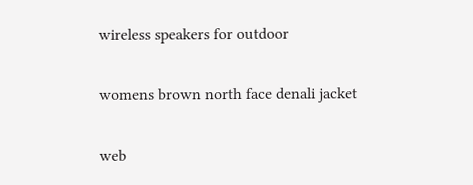wireless speakers for outdoor

womens brown north face denali jacket

web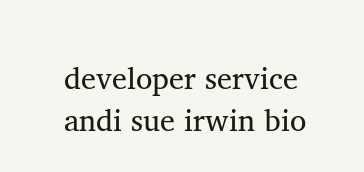developer service andi sue irwin bio